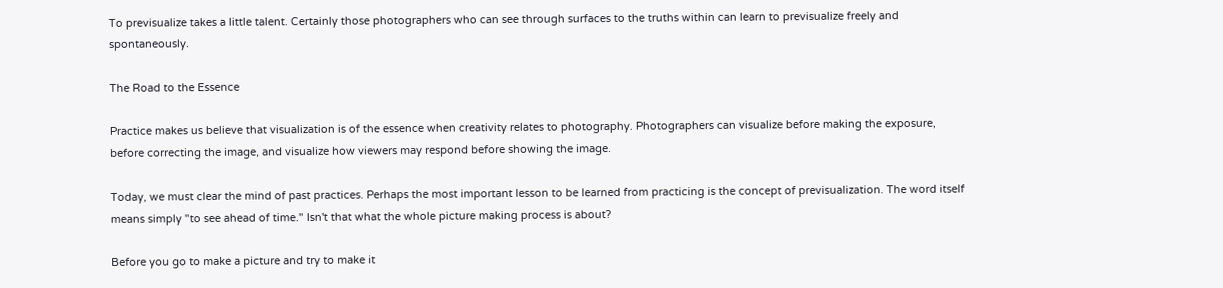To previsualize takes a little talent. Certainly those photographers who can see through surfaces to the truths within can learn to previsualize freely and spontaneously.

The Road to the Essence

Practice makes us believe that visualization is of the essence when creativity relates to photography. Photographers can visualize before making the exposure, before correcting the image, and visualize how viewers may respond before showing the image.

Today, we must clear the mind of past practices. Perhaps the most important lesson to be learned from practicing is the concept of previsualization. The word itself means simply "to see ahead of time." Isn't that what the whole picture making process is about?

Before you go to make a picture and try to make it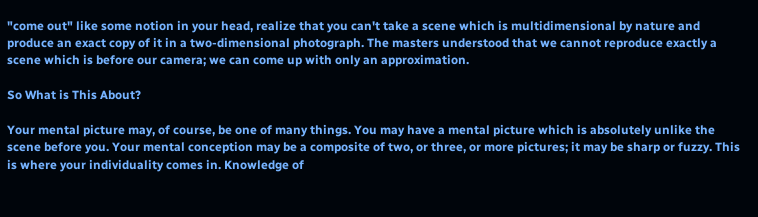"come out" like some notion in your head, realize that you can't take a scene which is multidimensional by nature and produce an exact copy of it in a two-dimensional photograph. The masters understood that we cannot reproduce exactly a scene which is before our camera; we can come up with only an approximation.

So What is This About?

Your mental picture may, of course, be one of many things. You may have a mental picture which is absolutely unlike the scene before you. Your mental conception may be a composite of two, or three, or more pictures; it may be sharp or fuzzy. This is where your individuality comes in. Knowledge of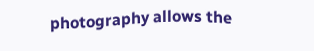photography allows the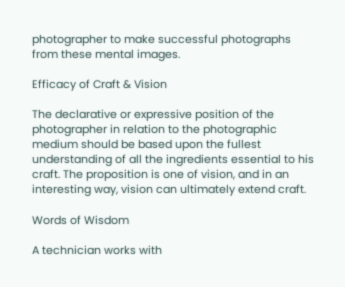photographer to make successful photographs from these mental images.

Efficacy of Craft & Vision

The declarative or expressive position of the photographer in relation to the photographic medium should be based upon the fullest understanding of all the ingredients essential to his craft. The proposition is one of vision, and in an interesting way, vision can ultimately extend craft.

Words of Wisdom

A technician works with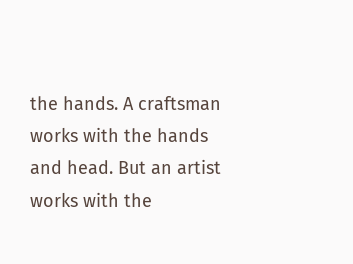the hands. A craftsman works with the hands and head. But an artist works with the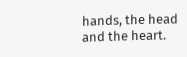hands, the head and the heart.